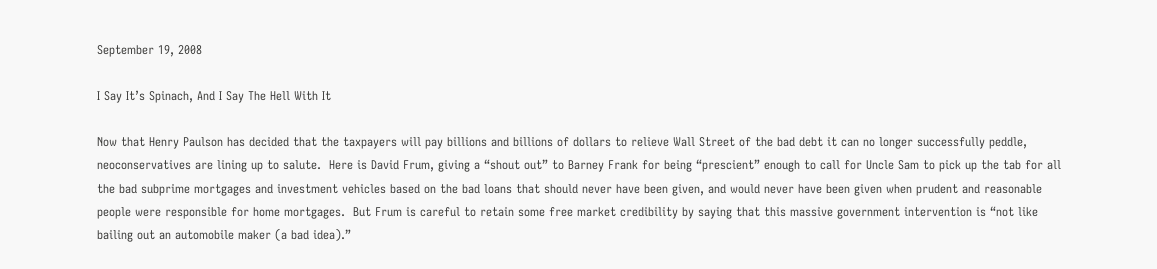September 19, 2008

I Say It’s Spinach, And I Say The Hell With It

Now that Henry Paulson has decided that the taxpayers will pay billions and billions of dollars to relieve Wall Street of the bad debt it can no longer successfully peddle, neoconservatives are lining up to salute.  Here is David Frum, giving a “shout out” to Barney Frank for being “prescient” enough to call for Uncle Sam to pick up the tab for all the bad subprime mortgages and investment vehicles based on the bad loans that should never have been given, and would never have been given when prudent and reasonable people were responsible for home mortgages.  But Frum is careful to retain some free market credibility by saying that this massive government intervention is “not like bailing out an automobile maker (a bad idea).”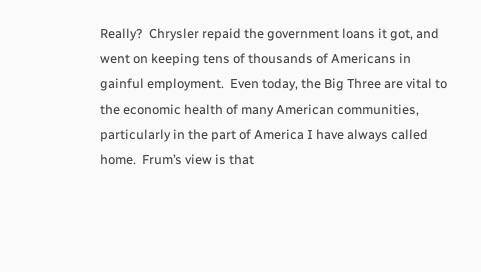Really?  Chrysler repaid the government loans it got, and went on keeping tens of thousands of Americans in gainful employment.  Even today, the Big Three are vital to the economic health of many American communities, particularly in the part of America I have always called home.  Frum’s view is that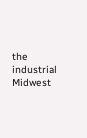the industrial Midwest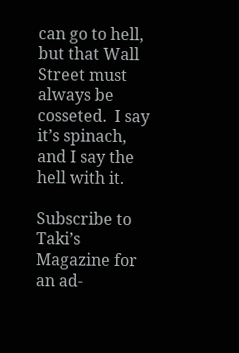can go to hell, but that Wall Street must always be cosseted.  I say it’s spinach, and I say the hell with it.

Subscribe to Taki’s Magazine for an ad-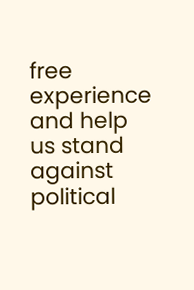free experience and help us stand against political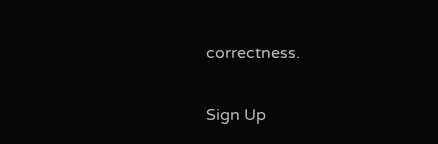correctness.


Sign Up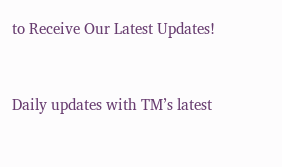to Receive Our Latest Updates!


Daily updates with TM’s latest